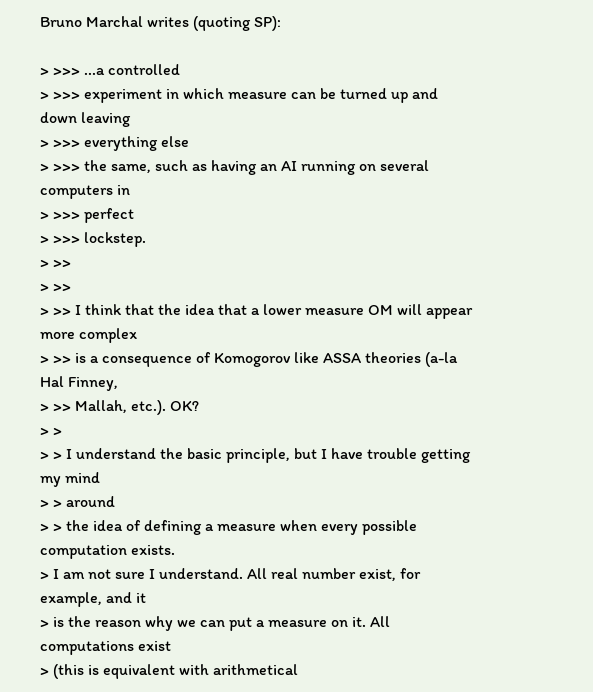Bruno Marchal writes (quoting SP):

> >>> ...a controlled
> >>> experiment in which measure can be turned up and down leaving
> >>> everything else
> >>> the same, such as having an AI running on several computers in
> >>> perfect
> >>> lockstep.
> >>
> >>
> >> I think that the idea that a lower measure OM will appear more complex
> >> is a consequence of Komogorov like ASSA theories (a-la Hal Finney,
> >> Mallah, etc.). OK?
> >
> > I understand the basic principle, but I have trouble getting my mind
> > around
> > the idea of defining a measure when every possible computation exists.
> I am not sure I understand. All real number exist, for example, and it
> is the reason why we can put a measure on it. All computations exist
> (this is equivalent with arithmetical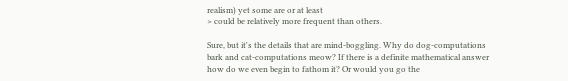realism) yet some are or at least
> could be relatively more frequent than others.

Sure, but it's the details that are mind-boggling. Why do dog-computations
bark and cat-computations meow? If there is a definite mathematical answer
how do we even begin to fathom it? Or would you go the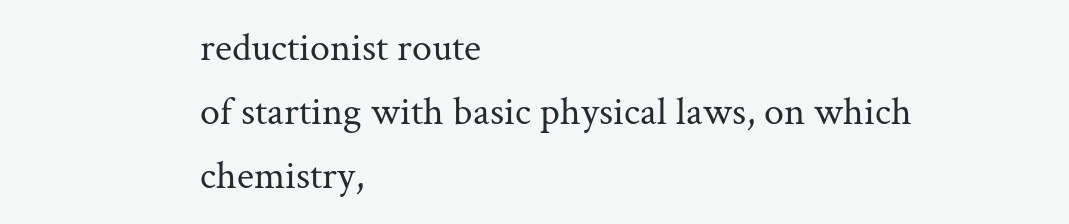reductionist route
of starting with basic physical laws, on which chemistry,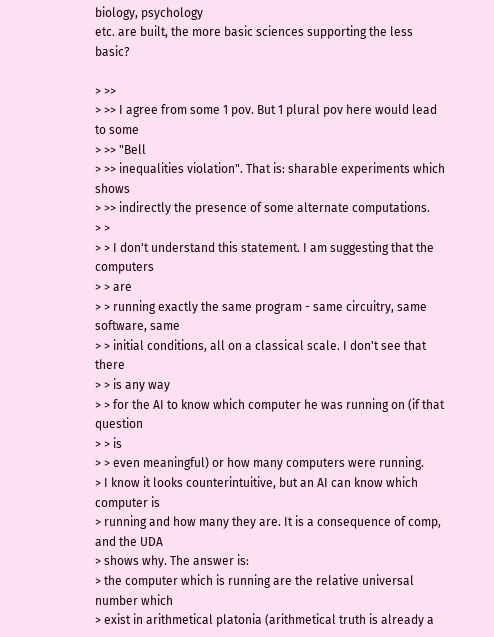biology, psychology
etc. are built, the more basic sciences supporting the less basic?

> >>
> >> I agree from some 1 pov. But 1 plural pov here would lead to some
> >> "Bell
> >> inequalities violation". That is: sharable experiments which shows
> >> indirectly the presence of some alternate computations.
> >
> > I don't understand this statement. I am suggesting that the computers
> > are
> > running exactly the same program - same circuitry, same software, same
> > initial conditions, all on a classical scale. I don't see that there
> > is any way
> > for the AI to know which computer he was running on (if that question
> > is
> > even meaningful) or how many computers were running.
> I know it looks counterintuitive, but an AI can know which computer is
> running and how many they are. It is a consequence of comp, and the UDA
> shows why. The answer is:
> the computer which is running are the relative universal number which
> exist in arithmetical platonia (arithmetical truth is already a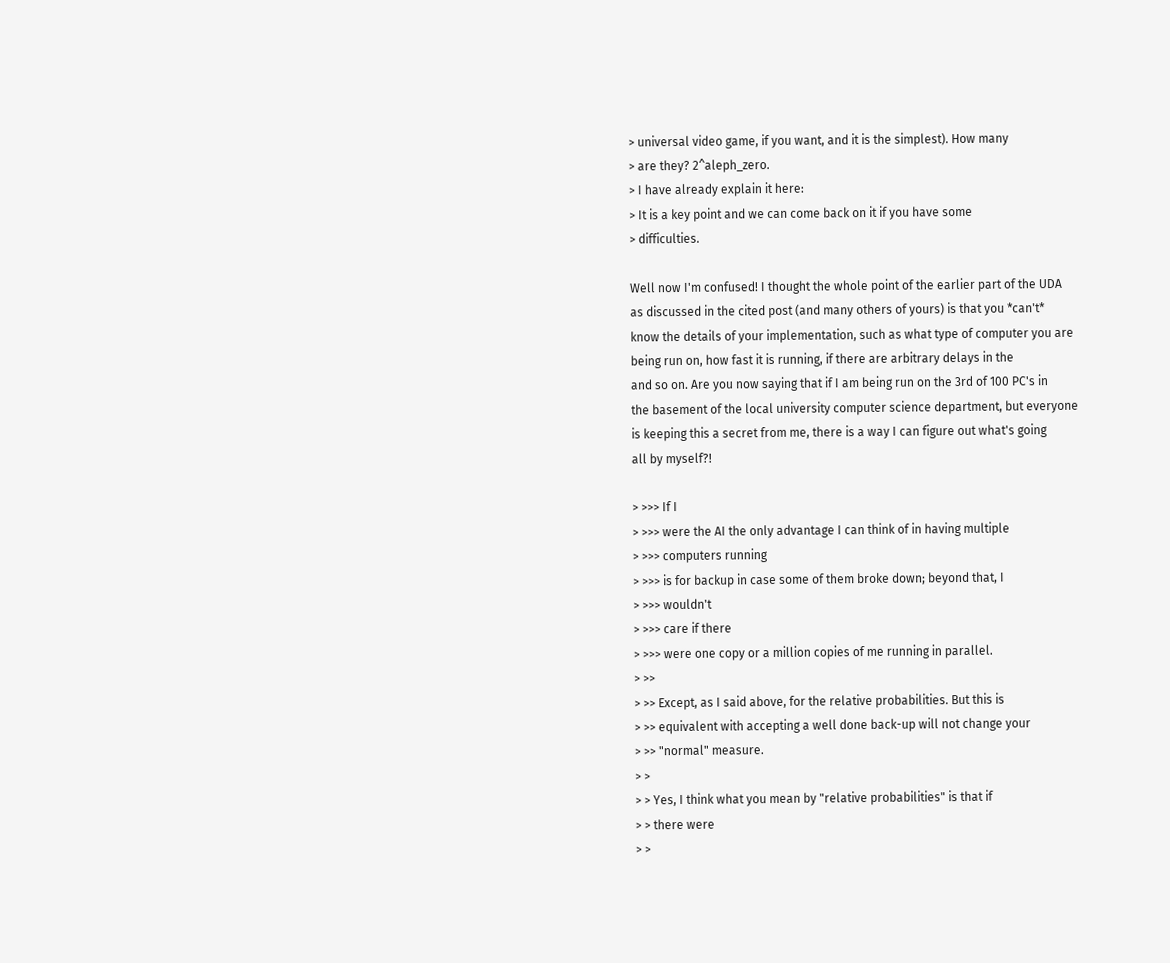> universal video game, if you want, and it is the simplest). How many
> are they? 2^aleph_zero.
> I have already explain it here:
> It is a key point and we can come back on it if you have some
> difficulties.

Well now I'm confused! I thought the whole point of the earlier part of the UDA
as discussed in the cited post (and many others of yours) is that you *can't*
know the details of your implementation, such as what type of computer you are
being run on, how fast it is running, if there are arbitrary delays in the
and so on. Are you now saying that if I am being run on the 3rd of 100 PC's in
the basement of the local university computer science department, but everyone
is keeping this a secret from me, there is a way I can figure out what's going
all by myself?!

> >>> If I
> >>> were the AI the only advantage I can think of in having multiple
> >>> computers running
> >>> is for backup in case some of them broke down; beyond that, I
> >>> wouldn't
> >>> care if there
> >>> were one copy or a million copies of me running in parallel.
> >>
> >> Except, as I said above, for the relative probabilities. But this is
> >> equivalent with accepting a well done back-up will not change your
> >> "normal" measure.
> >
> > Yes, I think what you mean by "relative probabilities" is that if
> > there were
> >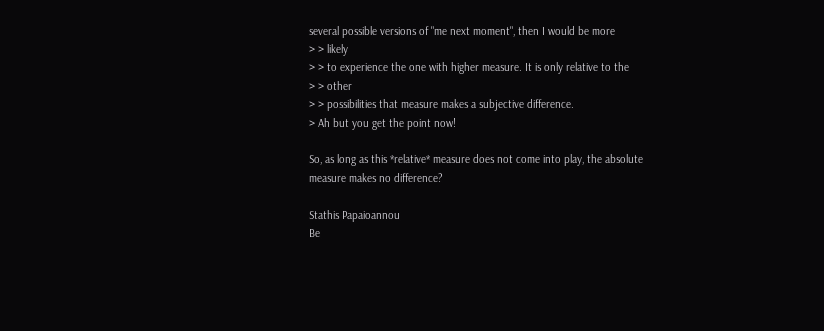several possible versions of "me next moment", then I would be more
> > likely
> > to experience the one with higher measure. It is only relative to the
> > other
> > possibilities that measure makes a subjective difference.
> Ah but you get the point now!

So, as long as this *relative* measure does not come into play, the absolute
measure makes no difference?

Stathis Papaioannou
Be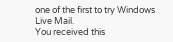one of the first to try Windows Live Mail.
You received this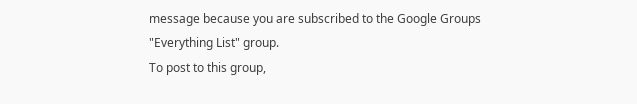message because you are subscribed to the Google Groups
"Everything List" group.
To post to this group,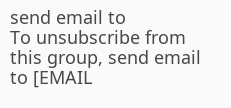send email to
To unsubscribe from this group, send email to [EMAIL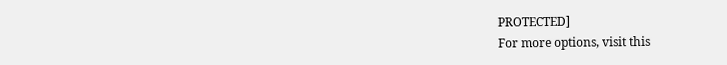PROTECTED]
For more options, visit this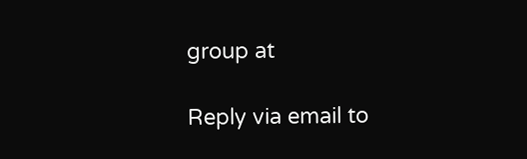group at

Reply via email to